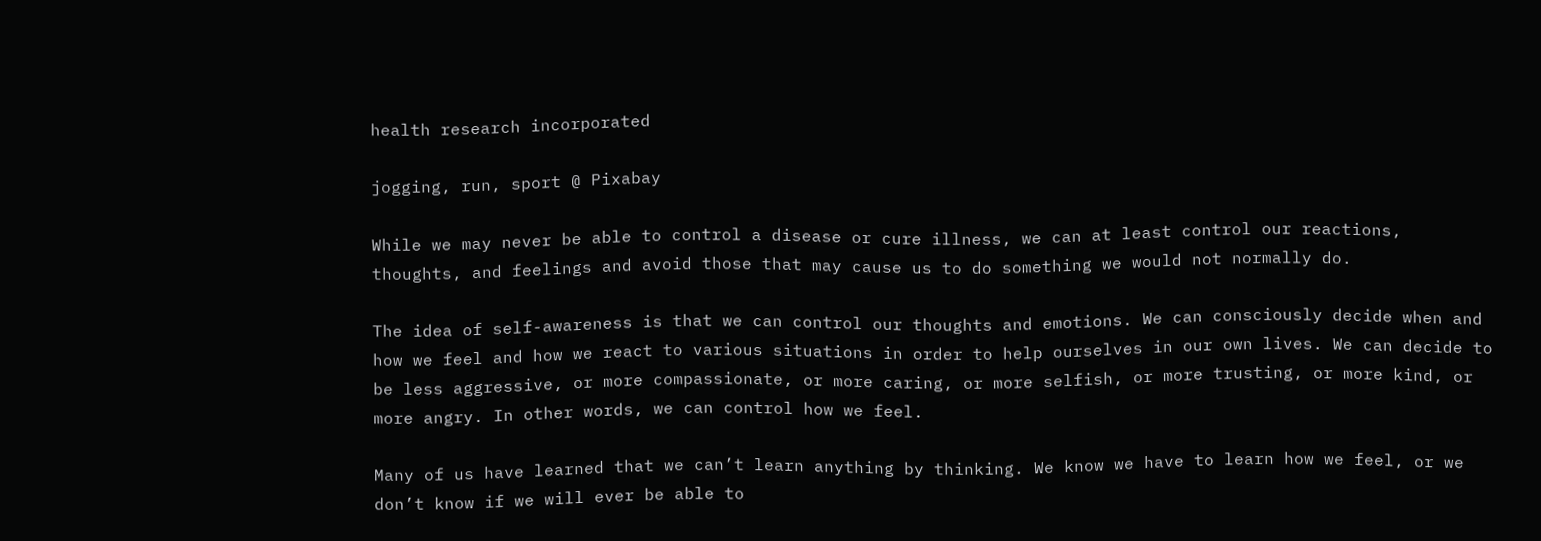health research incorporated

jogging, run, sport @ Pixabay

While we may never be able to control a disease or cure illness, we can at least control our reactions, thoughts, and feelings and avoid those that may cause us to do something we would not normally do.

The idea of self-awareness is that we can control our thoughts and emotions. We can consciously decide when and how we feel and how we react to various situations in order to help ourselves in our own lives. We can decide to be less aggressive, or more compassionate, or more caring, or more selfish, or more trusting, or more kind, or more angry. In other words, we can control how we feel.

Many of us have learned that we can’t learn anything by thinking. We know we have to learn how we feel, or we don’t know if we will ever be able to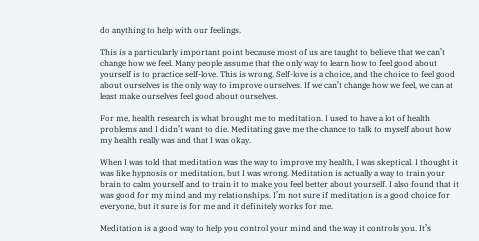do anything to help with our feelings.

This is a particularly important point because most of us are taught to believe that we can’t change how we feel. Many people assume that the only way to learn how to feel good about yourself is to practice self-love. This is wrong. Self-love is a choice, and the choice to feel good about ourselves is the only way to improve ourselves. If we can’t change how we feel, we can at least make ourselves feel good about ourselves.

For me, health research is what brought me to meditation. I used to have a lot of health problems and I didn’t want to die. Meditating gave me the chance to talk to myself about how my health really was and that I was okay.

When I was told that meditation was the way to improve my health, I was skeptical. I thought it was like hypnosis or meditation, but I was wrong. Meditation is actually a way to train your brain to calm yourself and to train it to make you feel better about yourself. I also found that it was good for my mind and my relationships. I’m not sure if meditation is a good choice for everyone, but it sure is for me and it definitely works for me.

Meditation is a good way to help you control your mind and the way it controls you. It’s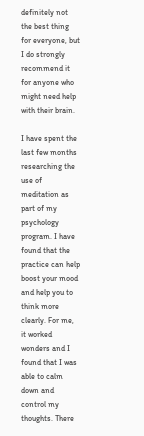definitely not the best thing for everyone, but I do strongly recommend it for anyone who might need help with their brain.

I have spent the last few months researching the use of meditation as part of my psychology program. I have found that the practice can help boost your mood and help you to think more clearly. For me, it worked wonders and I found that I was able to calm down and control my thoughts. There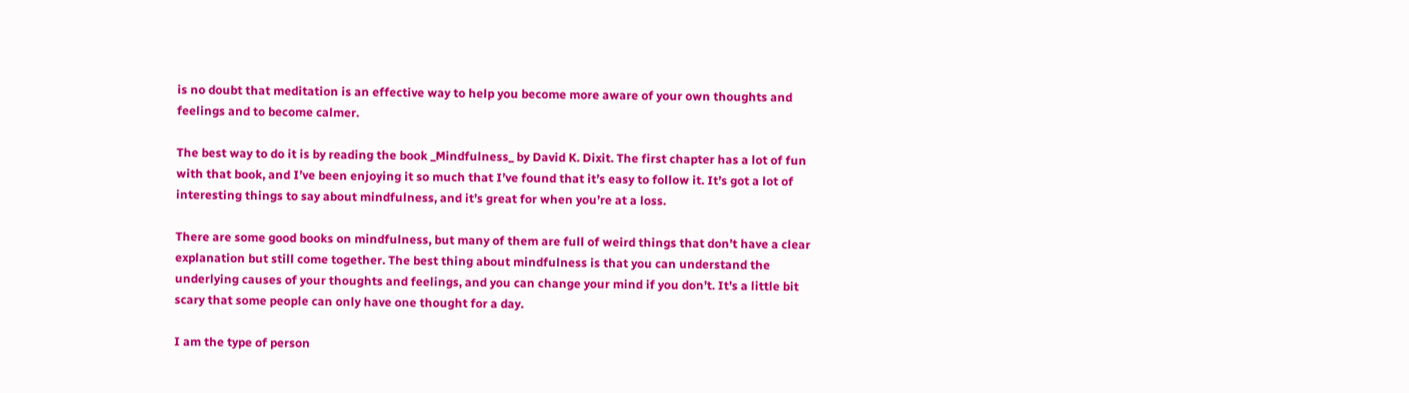is no doubt that meditation is an effective way to help you become more aware of your own thoughts and feelings and to become calmer.

The best way to do it is by reading the book _Mindfulness_ by David K. Dixit. The first chapter has a lot of fun with that book, and I’ve been enjoying it so much that I’ve found that it’s easy to follow it. It’s got a lot of interesting things to say about mindfulness, and it’s great for when you’re at a loss.

There are some good books on mindfulness, but many of them are full of weird things that don’t have a clear explanation but still come together. The best thing about mindfulness is that you can understand the underlying causes of your thoughts and feelings, and you can change your mind if you don’t. It’s a little bit scary that some people can only have one thought for a day.

I am the type of person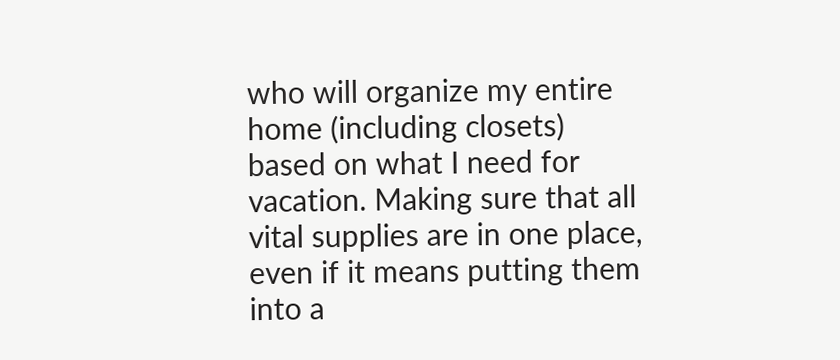who will organize my entire home (including closets) based on what I need for vacation. Making sure that all vital supplies are in one place, even if it means putting them into a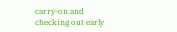carry-on and checking out early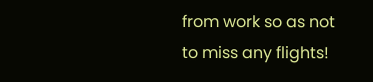from work so as not to miss any flights!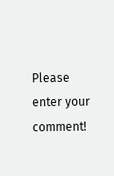Please enter your comment!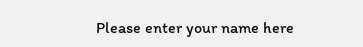Please enter your name here